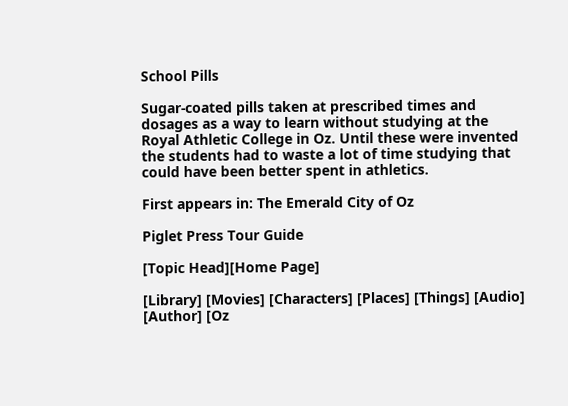School Pills

Sugar-coated pills taken at prescribed times and dosages as a way to learn without studying at the Royal Athletic College in Oz. Until these were invented the students had to waste a lot of time studying that could have been better spent in athletics.

First appears in: The Emerald City of Oz

Piglet Press Tour Guide

[Topic Head][Home Page]

[Library] [Movies] [Characters] [Places] [Things] [Audio] [Author] [Oz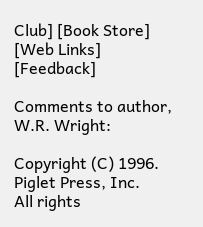Club] [Book Store] [Web Links] [Feedback]

Comments to author, W.R. Wright:

Copyright (C) 1996.
Piglet Press, Inc.
All rights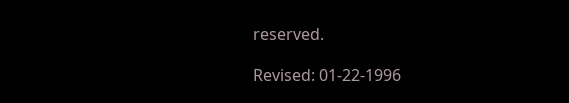reserved.

Revised: 01-22-1996